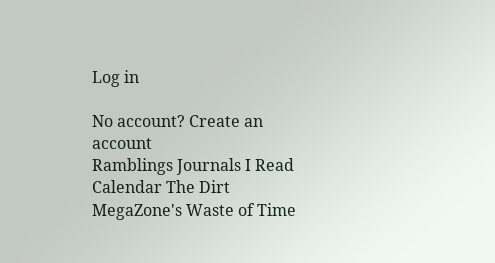Log in

No account? Create an account
Ramblings Journals I Read Calendar The Dirt MegaZone's Waste of Time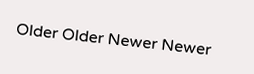Older Older Newer Newer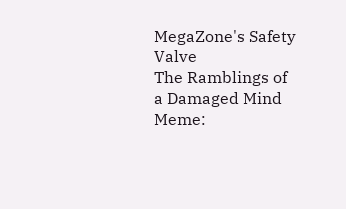MegaZone's Safety Valve
The Ramblings of a Damaged Mind
Meme: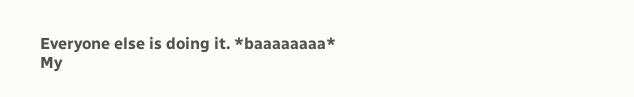Everyone else is doing it. *baaaaaaaa*
My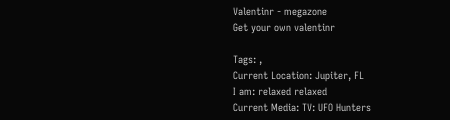Valentinr - megazone
Get your own valentinr

Tags: ,
Current Location: Jupiter, FL
I am: relaxed relaxed
Current Media: TV: UFO Hunters